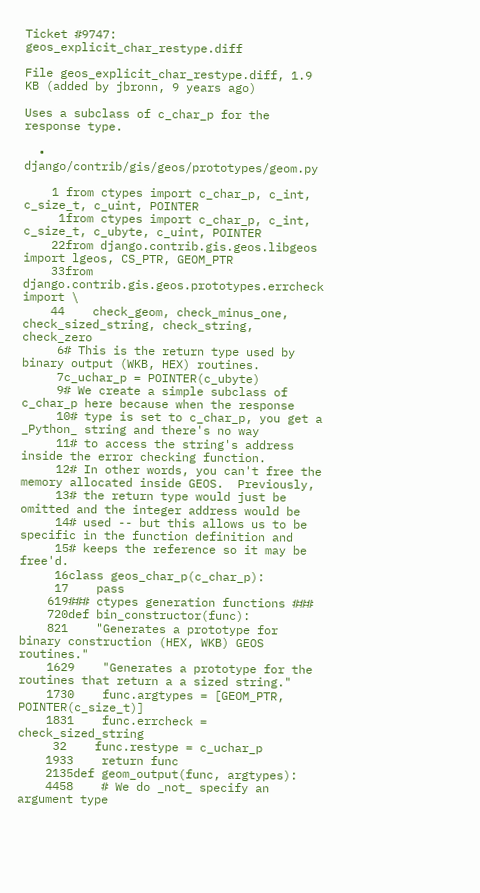Ticket #9747: geos_explicit_char_restype.diff

File geos_explicit_char_restype.diff, 1.9 KB (added by jbronn, 9 years ago)

Uses a subclass of c_char_p for the response type.

  • django/contrib/gis/geos/prototypes/geom.py

    1 from ctypes import c_char_p, c_int, c_size_t, c_uint, POINTER
     1from ctypes import c_char_p, c_int, c_size_t, c_ubyte, c_uint, POINTER
    22from django.contrib.gis.geos.libgeos import lgeos, CS_PTR, GEOM_PTR
    33from django.contrib.gis.geos.prototypes.errcheck import \
    44    check_geom, check_minus_one, check_sized_string, check_string, check_zero
     6# This is the return type used by binary output (WKB, HEX) routines.
     7c_uchar_p = POINTER(c_ubyte)
     9# We create a simple subclass of c_char_p here because when the response
     10# type is set to c_char_p, you get a _Python_ string and there's no way
     11# to access the string's address inside the error checking function.
     12# In other words, you can't free the memory allocated inside GEOS.  Previously,
     13# the return type would just be omitted and the integer address would be
     14# used -- but this allows us to be specific in the function definition and
     15# keeps the reference so it may be free'd.
     16class geos_char_p(c_char_p):
     17    pass
    619### ctypes generation functions ###
    720def bin_constructor(func):
    821    "Generates a prototype for binary construction (HEX, WKB) GEOS routines."
    1629    "Generates a prototype for the routines that return a a sized string."
    1730    func.argtypes = [GEOM_PTR, POINTER(c_size_t)]
    1831    func.errcheck = check_sized_string
     32    func.restype = c_uchar_p
    1933    return func
    2135def geom_output(func, argtypes):
    4458    # We do _not_ specify an argument type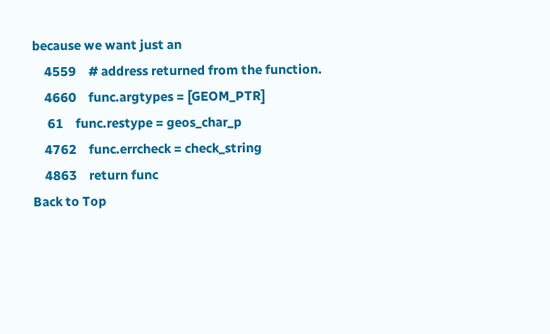because we want just an
    4559    # address returned from the function.
    4660    func.argtypes = [GEOM_PTR]
     61    func.restype = geos_char_p
    4762    func.errcheck = check_string
    4863    return func
Back to Top